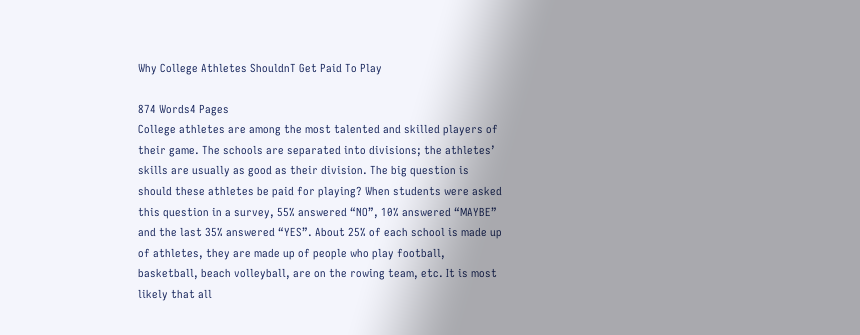Why College Athletes ShouldnT Get Paid To Play

874 Words4 Pages
College athletes are among the most talented and skilled players of their game. The schools are separated into divisions; the athletes’ skills are usually as good as their division. The big question is should these athletes be paid for playing? When students were asked this question in a survey, 55% answered “NO”, 10% answered “MAYBE” and the last 35% answered “YES”. About 25% of each school is made up of athletes, they are made up of people who play football, basketball, beach volleyball, are on the rowing team, etc. It is most likely that all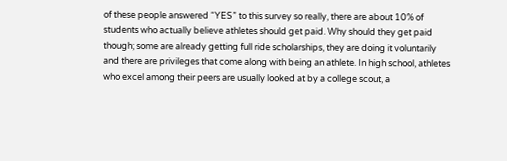of these people answered “YES” to this survey so really, there are about 10% of students who actually believe athletes should get paid. Why should they get paid though; some are already getting full ride scholarships, they are doing it voluntarily and there are privileges that come along with being an athlete. In high school, athletes who excel among their peers are usually looked at by a college scout, a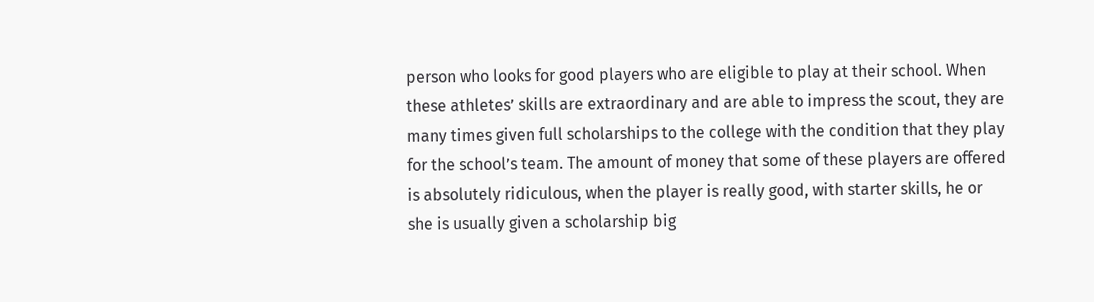person who looks for good players who are eligible to play at their school. When these athletes’ skills are extraordinary and are able to impress the scout, they are many times given full scholarships to the college with the condition that they play for the school’s team. The amount of money that some of these players are offered is absolutely ridiculous, when the player is really good, with starter skills, he or she is usually given a scholarship big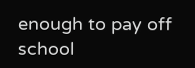enough to pay off school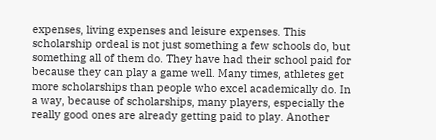expenses, living expenses and leisure expenses. This scholarship ordeal is not just something a few schools do, but something all of them do. They have had their school paid for because they can play a game well. Many times, athletes get more scholarships than people who excel academically do. In a way, because of scholarships, many players, especially the really good ones are already getting paid to play. Another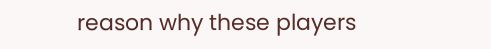reason why these players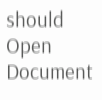should
Open Document